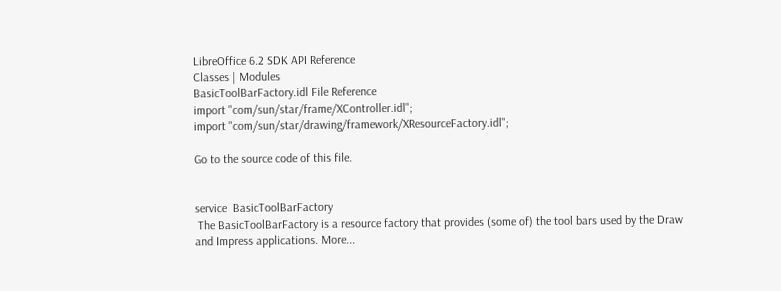LibreOffice 6.2 SDK API Reference
Classes | Modules
BasicToolBarFactory.idl File Reference
import "com/sun/star/frame/XController.idl";
import "com/sun/star/drawing/framework/XResourceFactory.idl";

Go to the source code of this file.


service  BasicToolBarFactory
 The BasicToolBarFactory is a resource factory that provides (some of) the tool bars used by the Draw and Impress applications. More...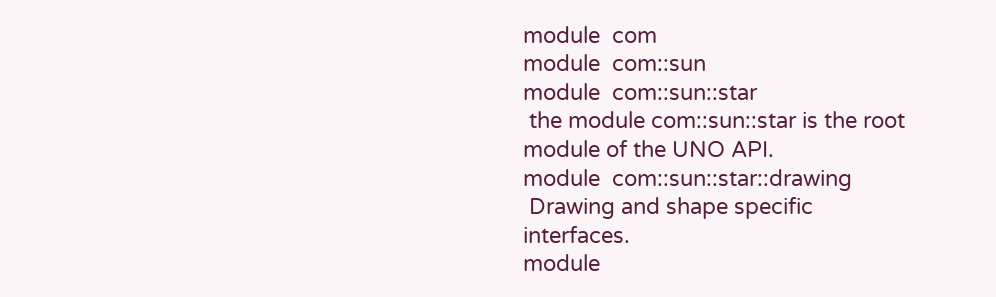module  com
module  com::sun
module  com::sun::star
 the module com::sun::star is the root module of the UNO API.
module  com::sun::star::drawing
 Drawing and shape specific interfaces.
module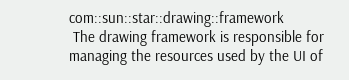com::sun::star::drawing::framework
 The drawing framework is responsible for managing the resources used by the UI of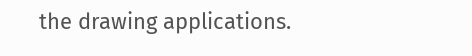the drawing applications.